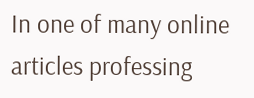In one of many online articles professing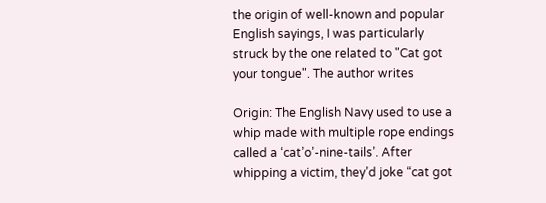the origin of well-known and popular English sayings, I was particularly struck by the one related to "Cat got your tongue". The author writes

Origin: The English Navy used to use a whip made with multiple rope endings called a ‘cat’o’-nine-tails’. After whipping a victim, they’d joke “cat got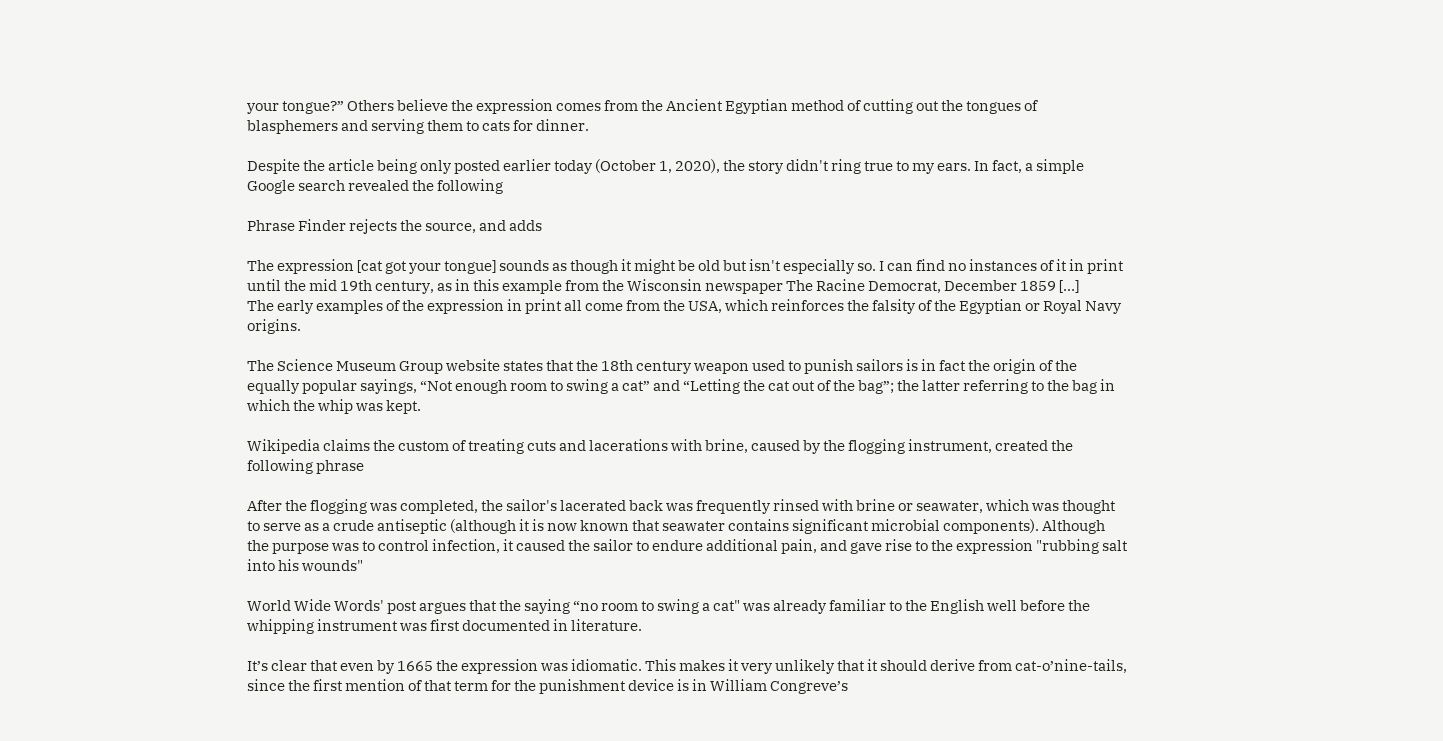your tongue?” Others believe the expression comes from the Ancient Egyptian method of cutting out the tongues of blasphemers and serving them to cats for dinner.

Despite the article being only posted earlier today (October 1, 2020), the story didn't ring true to my ears. In fact, a simple Google search revealed the following

Phrase Finder rejects the source, and adds

The expression [cat got your tongue] sounds as though it might be old but isn't especially so. I can find no instances of it in print until the mid 19th century, as in this example from the Wisconsin newspaper The Racine Democrat, December 1859 […]
The early examples of the expression in print all come from the USA, which reinforces the falsity of the Egyptian or Royal Navy origins.

The Science Museum Group website states that the 18th century weapon used to punish sailors is in fact the origin of the equally popular sayings, “Not enough room to swing a cat” and “Letting the cat out of the bag”; the latter referring to the bag in which the whip was kept.

Wikipedia claims the custom of treating cuts and lacerations with brine, caused by the flogging instrument, created the following phrase

After the flogging was completed, the sailor's lacerated back was frequently rinsed with brine or seawater, which was thought to serve as a crude antiseptic (although it is now known that seawater contains significant microbial components). Although the purpose was to control infection, it caused the sailor to endure additional pain, and gave rise to the expression "rubbing salt into his wounds"

World Wide Words' post argues that the saying “no room to swing a cat" was already familiar to the English well before the whipping instrument was first documented in literature.

It’s clear that even by 1665 the expression was idiomatic. This makes it very unlikely that it should derive from cat-o’nine-tails, since the first mention of that term for the punishment device is in William Congreve’s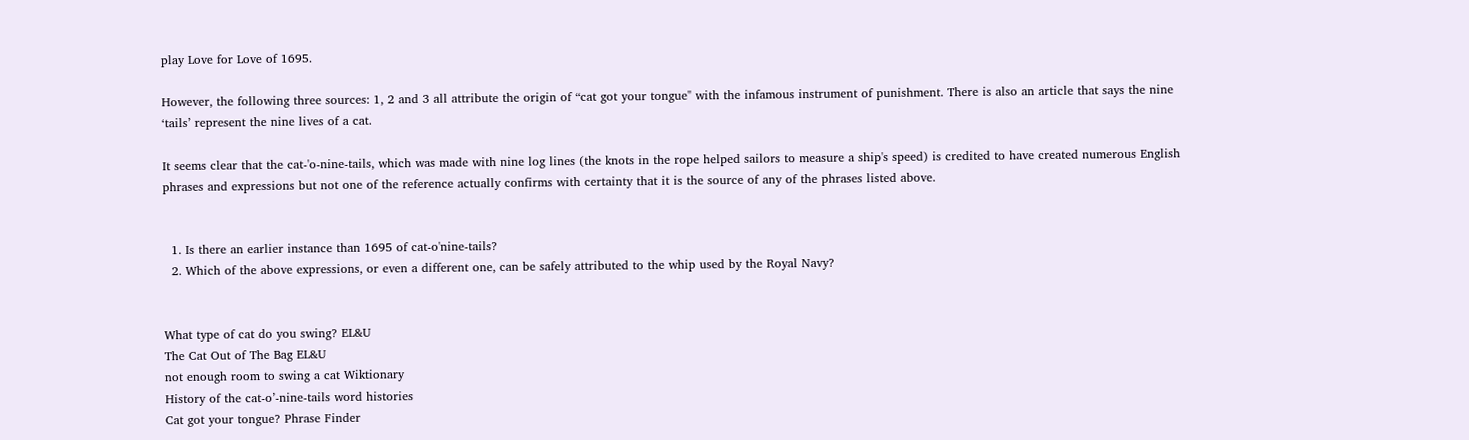play Love for Love of 1695.

However, the following three sources: 1, 2 and 3 all attribute the origin of “cat got your tongue" with the infamous instrument of punishment. There is also an article that says the nine ‘tails’ represent the nine lives of a cat.

It seems clear that the cat-'o-nine-tails, which was made with nine log lines (the knots in the rope helped sailors to measure a ship's speed) is credited to have created numerous English phrases and expressions but not one of the reference actually confirms with certainty that it is the source of any of the phrases listed above.


  1. Is there an earlier instance than 1695 of cat-o'nine-tails?
  2. Which of the above expressions, or even a different one, can be safely attributed to the whip used by the Royal Navy?


What type of cat do you swing? EL&U
The Cat Out of The Bag EL&U
not enough room to swing a cat Wiktionary
History of the cat-o’-nine-tails word histories
Cat got your tongue? Phrase Finder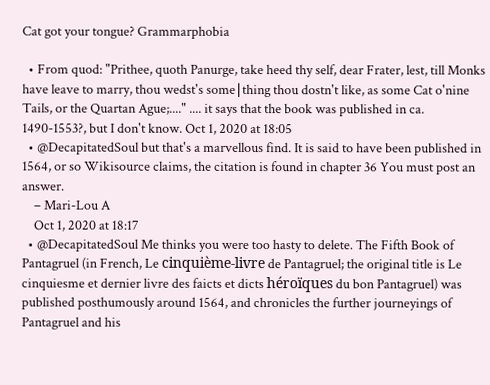Cat got your tongue? Grammarphobia

  • From quod: "Prithee, quoth Panurge, take heed thy self, dear Frater, lest, till Monks have leave to marry, thou wedst's some∣thing thou dostn't like, as some Cat o'nine Tails, or the Quartan Ague;...." .... it says that the book was published in ca. 1490-1553?, but I don't know. Oct 1, 2020 at 18:05
  • @DecapitatedSoul but that's a marvellous find. It is said to have been published in 1564, or so Wikisource claims, the citation is found in chapter 36 You must post an answer.
    – Mari-Lou A
    Oct 1, 2020 at 18:17
  • @DecapitatedSoul Me thinks you were too hasty to delete. The Fifth Book of Pantagruel (in French, Le cinquième-livre de Pantagruel; the original title is Le cinquiesme et dernier livre des faicts et dicts héroïques du bon Pantagruel) was published posthumously around 1564, and chronicles the further journeyings of Pantagruel and his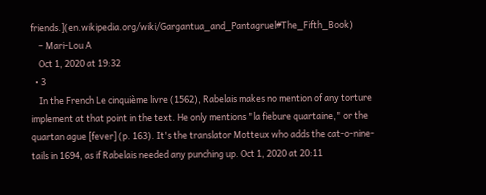friends.](en.wikipedia.org/wiki/Gargantua_and_Pantagruel#The_Fifth_Book)
    – Mari-Lou A
    Oct 1, 2020 at 19:32
  • 3
    In the French Le cinquième livre (1562), Rabelais makes no mention of any torture implement at that point in the text. He only mentions "la fiebure quartaine," or the quartan ague [fever] (p. 163). It's the translator Motteux who adds the cat-o-nine-tails in 1694, as if Rabelais needed any punching up. Oct 1, 2020 at 20:11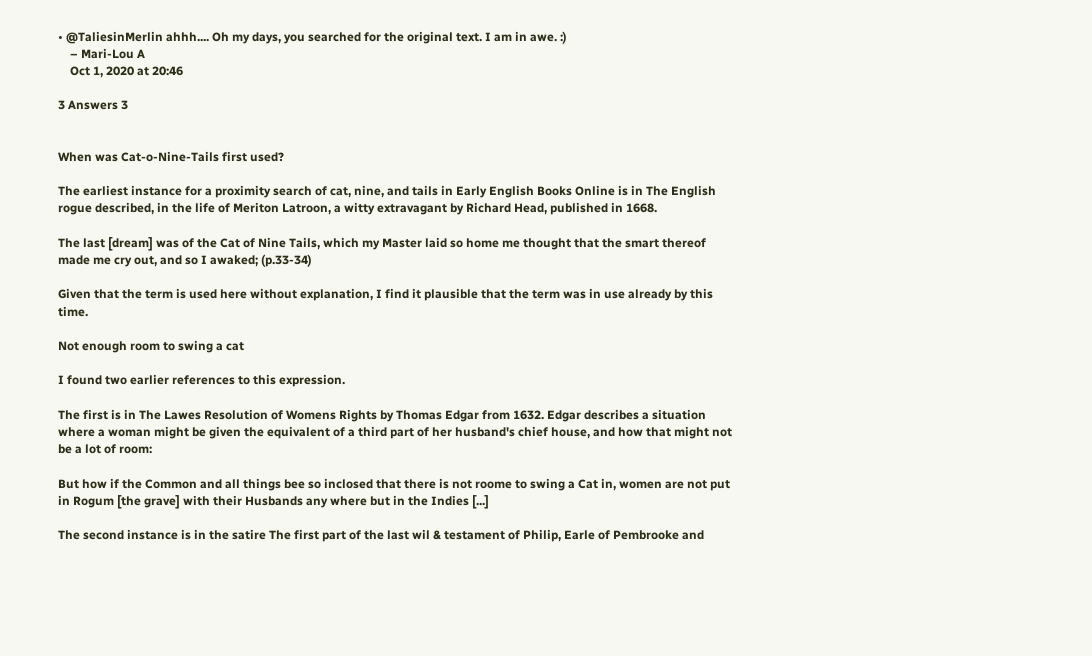• @TaliesinMerlin ahhh.... Oh my days, you searched for the original text. I am in awe. :)
    – Mari-Lou A
    Oct 1, 2020 at 20:46

3 Answers 3


When was Cat-o-Nine-Tails first used?

The earliest instance for a proximity search of cat, nine, and tails in Early English Books Online is in The English rogue described, in the life of Meriton Latroon, a witty extravagant by Richard Head, published in 1668.

The last [dream] was of the Cat of Nine Tails, which my Master laid so home me thought that the smart thereof made me cry out, and so I awaked; (p.33-34)

Given that the term is used here without explanation, I find it plausible that the term was in use already by this time.

Not enough room to swing a cat

I found two earlier references to this expression.

The first is in The Lawes Resolution of Womens Rights by Thomas Edgar from 1632. Edgar describes a situation where a woman might be given the equivalent of a third part of her husband's chief house, and how that might not be a lot of room:

But how if the Common and all things bee so inclosed that there is not roome to swing a Cat in, women are not put in Rogum [the grave] with their Husbands any where but in the Indies [...]

The second instance is in the satire The first part of the last wil & testament of Philip, Earle of Pembrooke and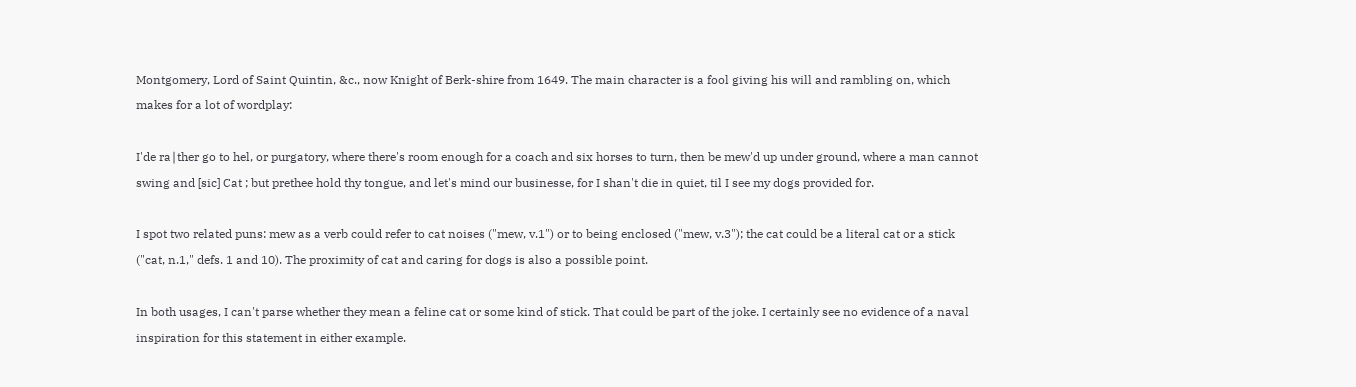Montgomery, Lord of Saint Quintin, &c., now Knight of Berk-shire from 1649. The main character is a fool giving his will and rambling on, which makes for a lot of wordplay:

I'de ra∣ther go to hel, or purgatory, where there's room enough for a coach and six horses to turn, then be mew'd up under ground, where a man cannot swing and [sic] Cat ; but prethee hold thy tongue, and let's mind our businesse, for I shan't die in quiet, til I see my dogs provided for.

I spot two related puns: mew as a verb could refer to cat noises ("mew, v.1") or to being enclosed ("mew, v.3"); the cat could be a literal cat or a stick ("cat, n.1," defs. 1 and 10). The proximity of cat and caring for dogs is also a possible point.

In both usages, I can't parse whether they mean a feline cat or some kind of stick. That could be part of the joke. I certainly see no evidence of a naval inspiration for this statement in either example.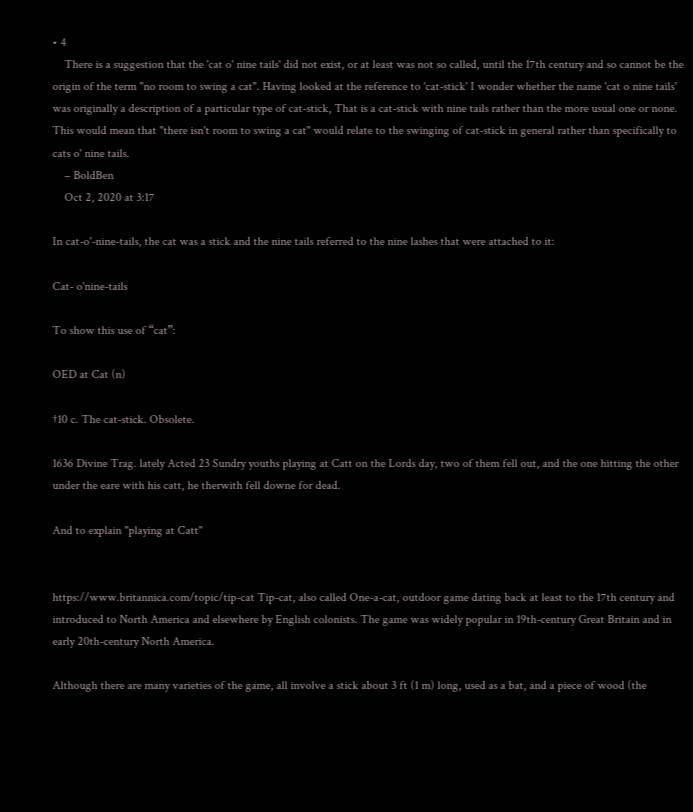• 4
    There is a suggestion that the 'cat o' nine tails' did not exist, or at least was not so called, until the 17th century and so cannot be the origin of the term "no room to swing a cat". Having looked at the reference to 'cat-stick' I wonder whether the name 'cat o nine tails' was originally a description of a particular type of cat-stick, That is a cat-stick with nine tails rather than the more usual one or none. This would mean that "there isn't room to swing a cat" would relate to the swinging of cat-stick in general rather than specifically to cats o' nine tails.
    – BoldBen
    Oct 2, 2020 at 3:17

In cat-o'-nine-tails, the cat was a stick and the nine tails referred to the nine lashes that were attached to it:

Cat- o'nine-tails

To show this use of “cat”:

OED at Cat (n)

†10 c. The cat-stick. Obsolete.

1636 Divine Trag. lately Acted 23 Sundry youths playing at Catt on the Lords day, two of them fell out, and the one hitting the other under the eare with his catt, he therwith fell downe for dead.

And to explain "playing at Catt"


https://www.britannica.com/topic/tip-cat Tip-cat, also called One-a-cat, outdoor game dating back at least to the 17th century and introduced to North America and elsewhere by English colonists. The game was widely popular in 19th-century Great Britain and in early 20th-century North America.

Although there are many varieties of the game, all involve a stick about 3 ft (1 m) long, used as a bat, and a piece of wood (the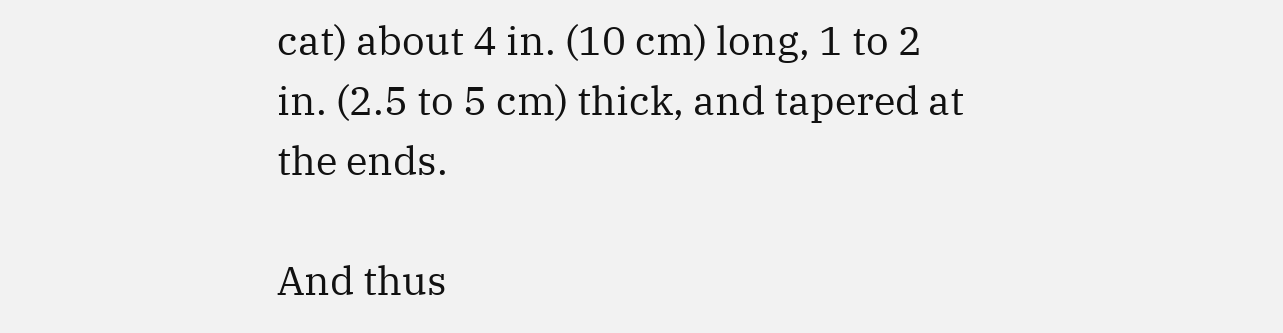cat) about 4 in. (10 cm) long, 1 to 2 in. (2.5 to 5 cm) thick, and tapered at the ends.

And thus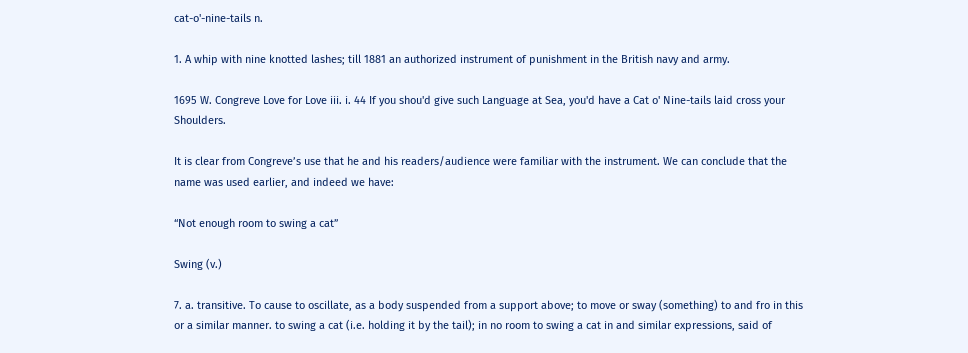cat-o'-nine-tails n.

1. A whip with nine knotted lashes; till 1881 an authorized instrument of punishment in the British navy and army.

1695 W. Congreve Love for Love iii. i. 44 If you shou'd give such Language at Sea, you'd have a Cat o' Nine-tails laid cross your Shoulders.

It is clear from Congreve’s use that he and his readers/audience were familiar with the instrument. We can conclude that the name was used earlier, and indeed we have:

“Not enough room to swing a cat”

Swing (v.)

7. a. transitive. To cause to oscillate, as a body suspended from a support above; to move or sway (something) to and fro in this or a similar manner. to swing a cat (i.e. holding it by the tail); in no room to swing a cat in and similar expressions, said of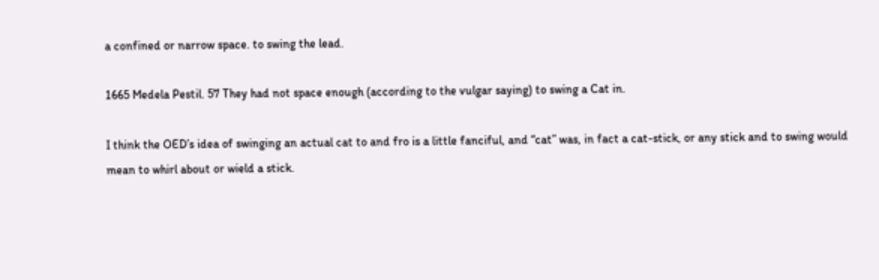a confined or narrow space. to swing the lead.

1665 Medela Pestil. 57 They had not space enough (according to the vulgar saying) to swing a Cat in.

I think the OED’s idea of swinging an actual cat to and fro is a little fanciful, and “cat” was, in fact a cat-stick, or any stick and to swing would mean to whirl about or wield a stick.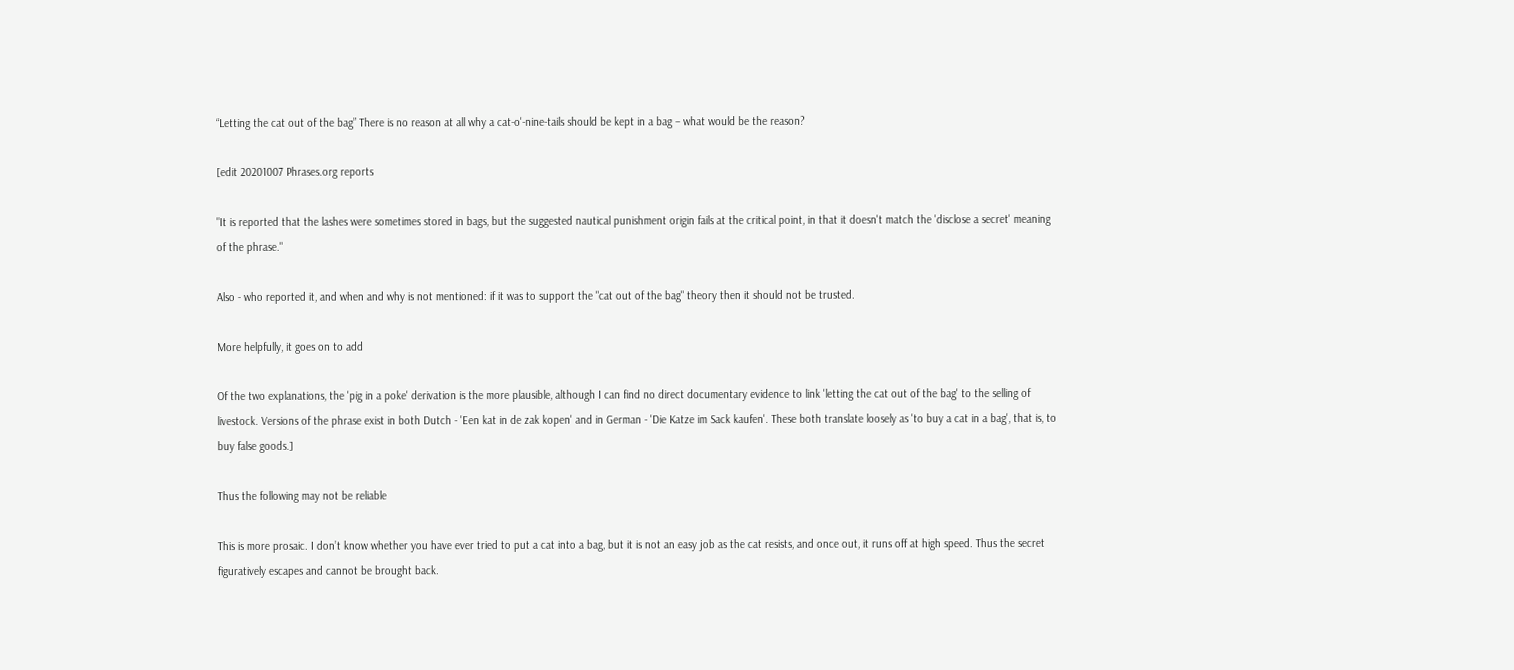“Letting the cat out of the bag” There is no reason at all why a cat-o'-nine-tails should be kept in a bag – what would be the reason?

[edit 20201007 Phrases.org reports

"It is reported that the lashes were sometimes stored in bags, but the suggested nautical punishment origin fails at the critical point, in that it doesn't match the 'disclose a secret' meaning of the phrase."

Also - who reported it, and when and why is not mentioned: if it was to support the "cat out of the bag" theory then it should not be trusted.

More helpfully, it goes on to add

Of the two explanations, the 'pig in a poke' derivation is the more plausible, although I can find no direct documentary evidence to link 'letting the cat out of the bag' to the selling of livestock. Versions of the phrase exist in both Dutch - 'Een kat in de zak kopen' and in German - 'Die Katze im Sack kaufen'. These both translate loosely as 'to buy a cat in a bag', that is, to buy false goods.]

Thus the following may not be reliable

This is more prosaic. I don’t know whether you have ever tried to put a cat into a bag, but it is not an easy job as the cat resists, and once out, it runs off at high speed. Thus the secret figuratively escapes and cannot be brought back.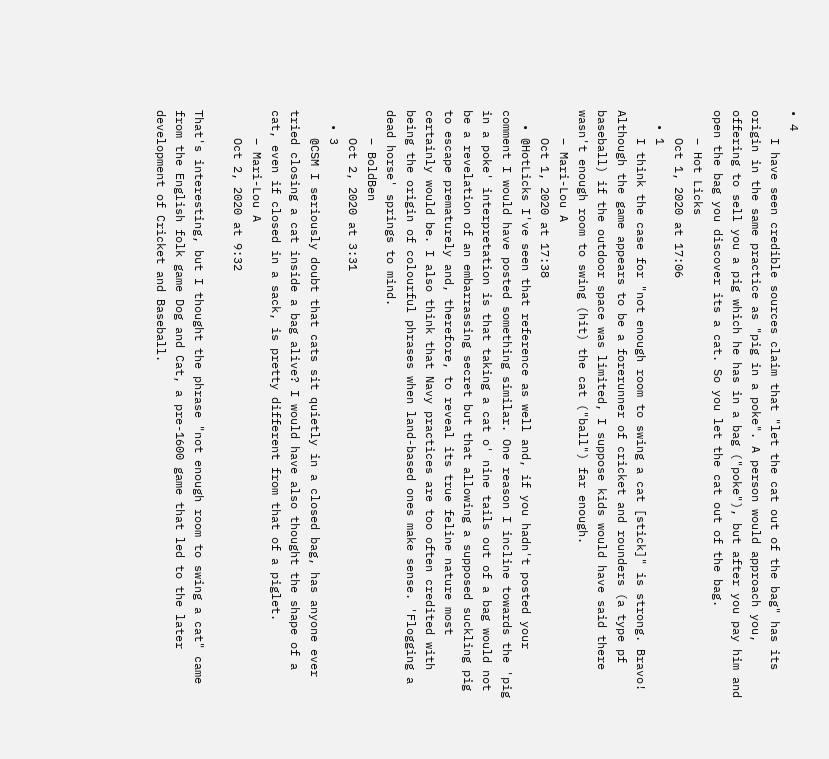• 4
    I have seen credible sources claim that "let the cat out of the bag" has its origin in the same practice as "pig in a poke". A person would approach you, offering to sell you a pig which he has in a bag ("poke"), but after you pay him and open the bag you discover its a cat. So you let the cat out of the bag.
    – Hot Licks
    Oct 1, 2020 at 17:06
  • 1
    I think the case for "not enough room to swing a cat [stick]" is strong. Bravo! Although the game appears to be a forerunner of cricket and rounders (a type pf baseball) if the outdoor space was limited, I suppose kids would have said there wasn't enough room to swing (hit) the cat ("ball") far enough.
    – Mari-Lou A
    Oct 1, 2020 at 17:38
  • @HotLicks I've seen that reference as well and, if you hadn't posted your comment I would have posted something similar. One reason I incline towards the 'pig in a poke' interpretation is that taking a cat o' nine tails out of a bag would not be a revelation of an embarrassing secret but that allowing a supposed suckling pig to escape prematurely and, therefore, to reveal its true feline nature most certainly would be. I also think that Navy practices are too often credited with being the origin of colourful phrases when land-based ones make sense. 'Flogging a dead horse' springs to mind.
    – BoldBen
    Oct 2, 2020 at 3:31
  • 3
    @CSM I seriously doubt that cats sit quietly in a closed bag, has anyone ever tried closing a cat inside a bag alive? I would have also thought the shape of a cat, even if closed in a sack, is pretty different from that of a piglet.
    – Mari-Lou A
    Oct 2, 2020 at 9:32

That's interesting, but I thought the phrase "not enough room to swing a cat" came from the English folk game Dog and Cat, a pre-1600 game that led to the later development of Cricket and Baseball.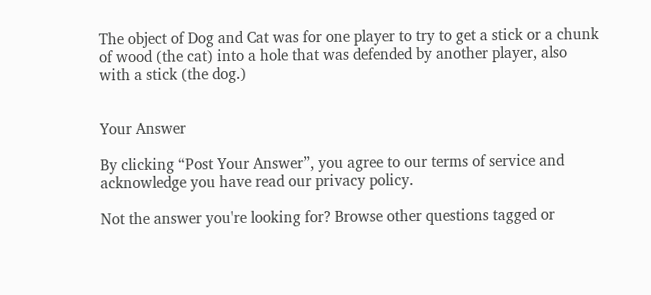The object of Dog and Cat was for one player to try to get a stick or a chunk of wood (the cat) into a hole that was defended by another player, also with a stick (the dog.)


Your Answer

By clicking “Post Your Answer”, you agree to our terms of service and acknowledge you have read our privacy policy.

Not the answer you're looking for? Browse other questions tagged or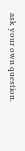ask your own question.